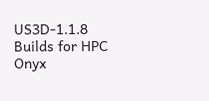US3D-1.1.8 Builds for HPC Onyx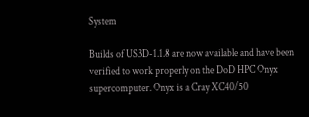System

Builds of US3D-1.1.8 are now available and have been verified to work properly on the DoD HPC Onyx supercomputer. Onyx is a Cray XC40/50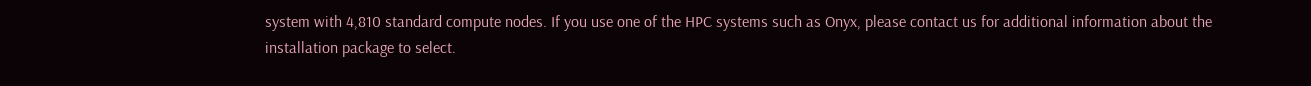system with 4,810 standard compute nodes. If you use one of the HPC systems such as Onyx, please contact us for additional information about the installation package to select.